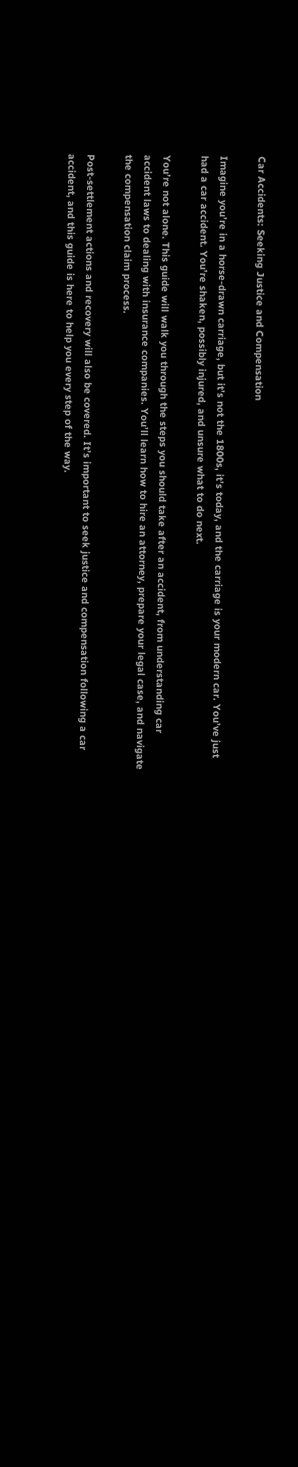Car Accidents: Seeking Justice and Compensation

Imagine you’re in a horse-drawn carriage, but it’s not the 1800s, it’s today, and the carriage is your modern car. You’ve just had a car accident. You’re shaken, possibly injured, and unsure what to do next.

You’re not alone. This guide will walk you through the steps you should take after an accident, from understanding car accident laws to dealing with insurance companies. You’ll learn how to hire an attorney, prepare your legal case, and navigate the compensation claim process.

Post-settlement actions and recovery will also be covered. It’s important to seek justice and compensation following a car accident, and this guide is here to help you every step of the way.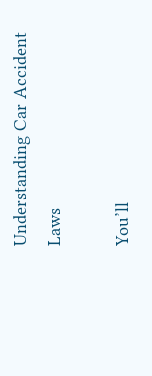Understanding Car Accident Laws

You’ll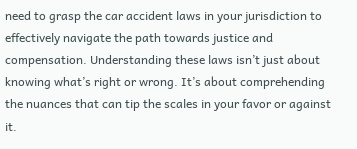need to grasp the car accident laws in your jurisdiction to effectively navigate the path towards justice and compensation. Understanding these laws isn’t just about knowing what’s right or wrong. It’s about comprehending the nuances that can tip the scales in your favor or against it.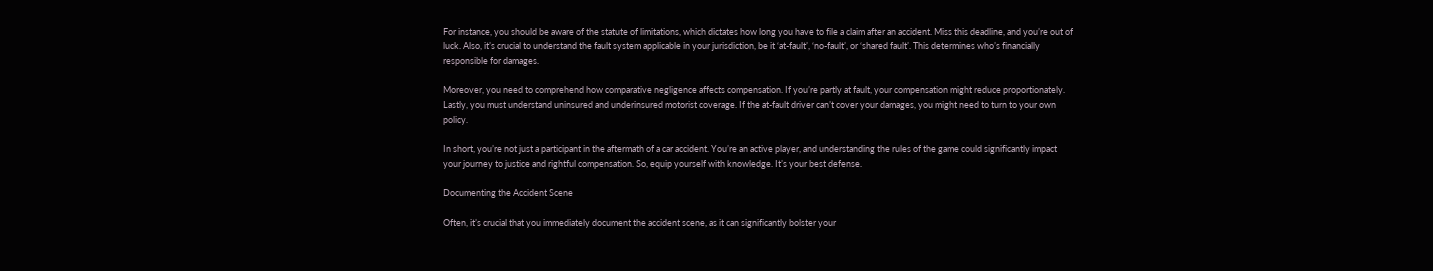For instance, you should be aware of the statute of limitations, which dictates how long you have to file a claim after an accident. Miss this deadline, and you’re out of luck. Also, it’s crucial to understand the fault system applicable in your jurisdiction, be it ‘at-fault’, ‘no-fault’, or ‘shared fault’. This determines who’s financially responsible for damages.

Moreover, you need to comprehend how comparative negligence affects compensation. If you’re partly at fault, your compensation might reduce proportionately. Lastly, you must understand uninsured and underinsured motorist coverage. If the at-fault driver can’t cover your damages, you might need to turn to your own policy.

In short, you’re not just a participant in the aftermath of a car accident. You’re an active player, and understanding the rules of the game could significantly impact your journey to justice and rightful compensation. So, equip yourself with knowledge. It’s your best defense.

Documenting the Accident Scene

Often, it’s crucial that you immediately document the accident scene, as it can significantly bolster your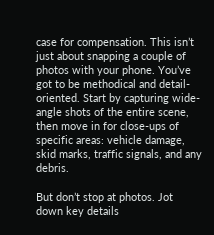case for compensation. This isn’t just about snapping a couple of photos with your phone. You’ve got to be methodical and detail-oriented. Start by capturing wide-angle shots of the entire scene, then move in for close-ups of specific areas: vehicle damage, skid marks, traffic signals, and any debris.

But don’t stop at photos. Jot down key details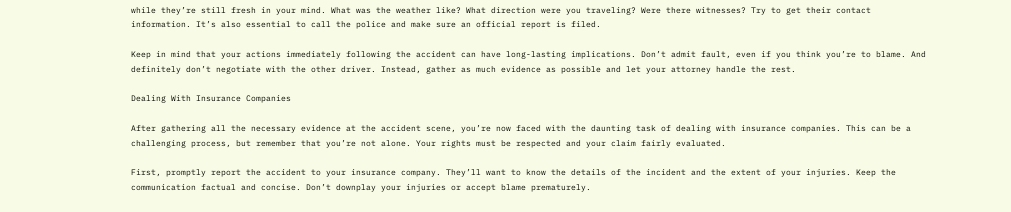while they’re still fresh in your mind. What was the weather like? What direction were you traveling? Were there witnesses? Try to get their contact information. It’s also essential to call the police and make sure an official report is filed.

Keep in mind that your actions immediately following the accident can have long-lasting implications. Don’t admit fault, even if you think you’re to blame. And definitely don’t negotiate with the other driver. Instead, gather as much evidence as possible and let your attorney handle the rest.

Dealing With Insurance Companies

After gathering all the necessary evidence at the accident scene, you’re now faced with the daunting task of dealing with insurance companies. This can be a challenging process, but remember that you’re not alone. Your rights must be respected and your claim fairly evaluated.

First, promptly report the accident to your insurance company. They’ll want to know the details of the incident and the extent of your injuries. Keep the communication factual and concise. Don’t downplay your injuries or accept blame prematurely.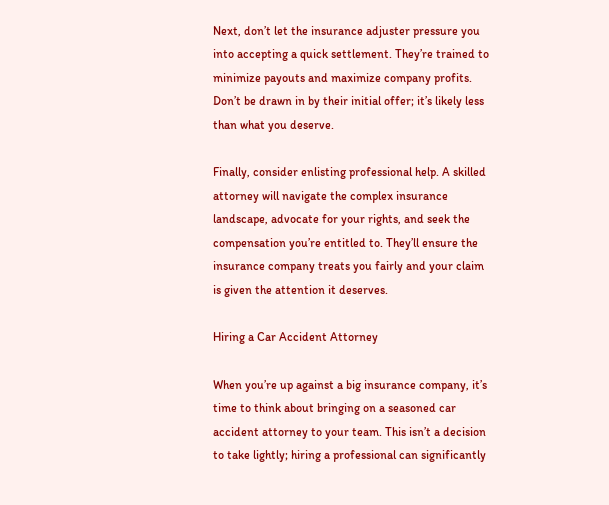Next, don’t let the insurance adjuster pressure you into accepting a quick settlement. They’re trained to minimize payouts and maximize company profits. Don’t be drawn in by their initial offer; it’s likely less than what you deserve.

Finally, consider enlisting professional help. A skilled attorney will navigate the complex insurance landscape, advocate for your rights, and seek the compensation you’re entitled to. They’ll ensure the insurance company treats you fairly and your claim is given the attention it deserves.

Hiring a Car Accident Attorney

When you’re up against a big insurance company, it’s time to think about bringing on a seasoned car accident attorney to your team. This isn’t a decision to take lightly; hiring a professional can significantly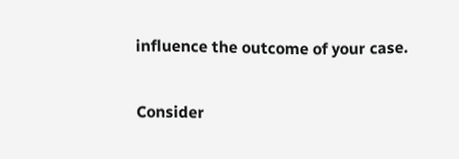influence the outcome of your case.

Consider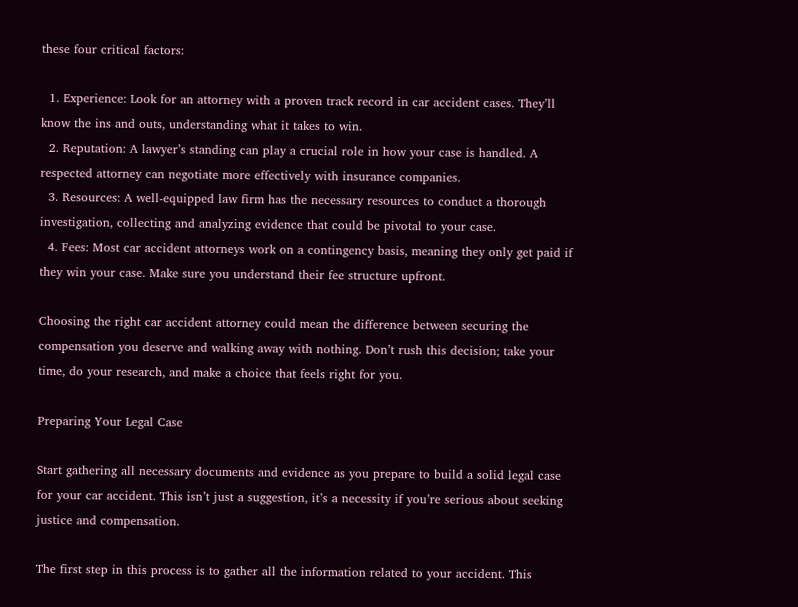these four critical factors:

  1. Experience: Look for an attorney with a proven track record in car accident cases. They’ll know the ins and outs, understanding what it takes to win.
  2. Reputation: A lawyer’s standing can play a crucial role in how your case is handled. A respected attorney can negotiate more effectively with insurance companies.
  3. Resources: A well-equipped law firm has the necessary resources to conduct a thorough investigation, collecting and analyzing evidence that could be pivotal to your case.
  4. Fees: Most car accident attorneys work on a contingency basis, meaning they only get paid if they win your case. Make sure you understand their fee structure upfront.

Choosing the right car accident attorney could mean the difference between securing the compensation you deserve and walking away with nothing. Don’t rush this decision; take your time, do your research, and make a choice that feels right for you.

Preparing Your Legal Case

Start gathering all necessary documents and evidence as you prepare to build a solid legal case for your car accident. This isn’t just a suggestion, it’s a necessity if you’re serious about seeking justice and compensation.

The first step in this process is to gather all the information related to your accident. This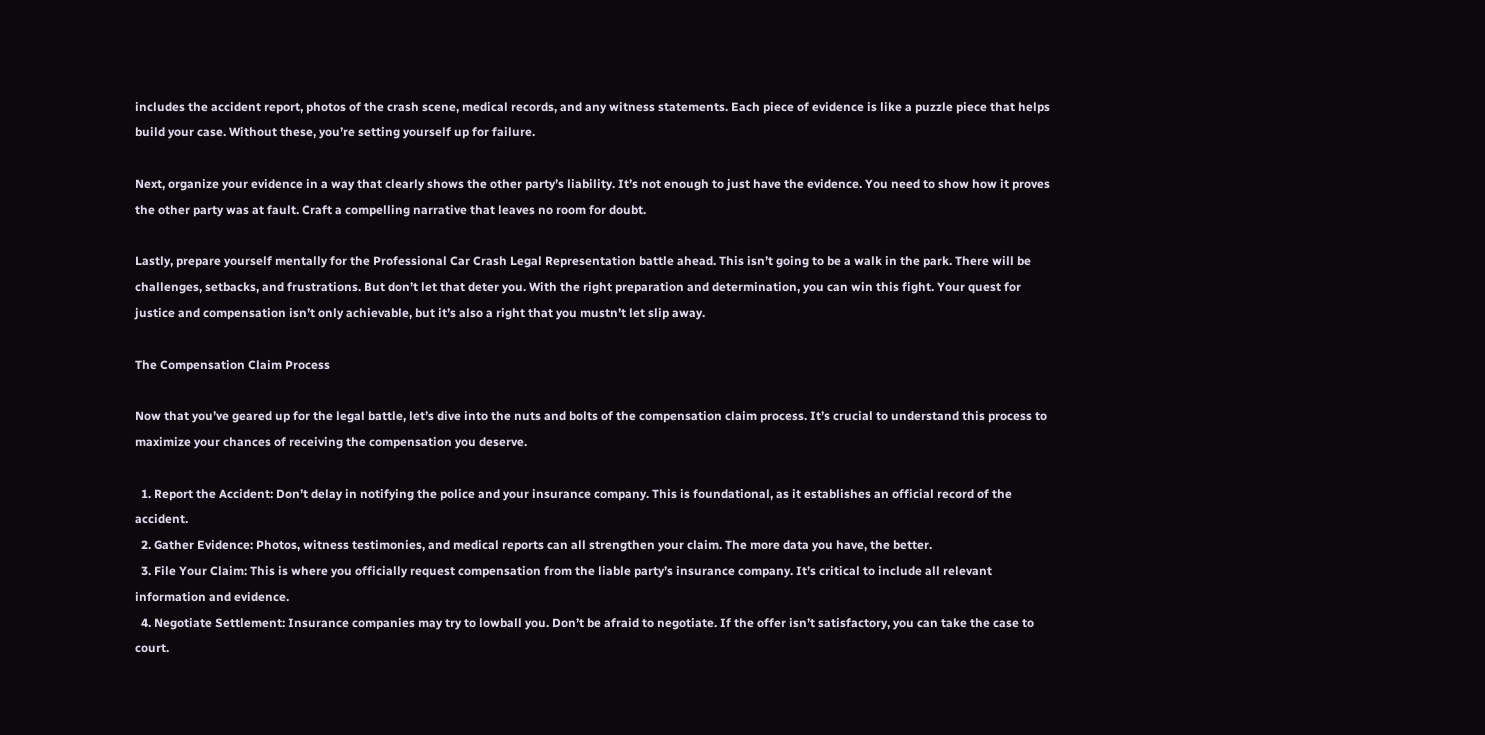includes the accident report, photos of the crash scene, medical records, and any witness statements. Each piece of evidence is like a puzzle piece that helps build your case. Without these, you’re setting yourself up for failure.

Next, organize your evidence in a way that clearly shows the other party’s liability. It’s not enough to just have the evidence. You need to show how it proves the other party was at fault. Craft a compelling narrative that leaves no room for doubt.

Lastly, prepare yourself mentally for the Professional Car Crash Legal Representation battle ahead. This isn’t going to be a walk in the park. There will be challenges, setbacks, and frustrations. But don’t let that deter you. With the right preparation and determination, you can win this fight. Your quest for justice and compensation isn’t only achievable, but it’s also a right that you mustn’t let slip away.

The Compensation Claim Process

Now that you’ve geared up for the legal battle, let’s dive into the nuts and bolts of the compensation claim process. It’s crucial to understand this process to maximize your chances of receiving the compensation you deserve.

  1. Report the Accident: Don’t delay in notifying the police and your insurance company. This is foundational, as it establishes an official record of the accident.
  2. Gather Evidence: Photos, witness testimonies, and medical reports can all strengthen your claim. The more data you have, the better.
  3. File Your Claim: This is where you officially request compensation from the liable party’s insurance company. It’s critical to include all relevant information and evidence.
  4. Negotiate Settlement: Insurance companies may try to lowball you. Don’t be afraid to negotiate. If the offer isn’t satisfactory, you can take the case to court.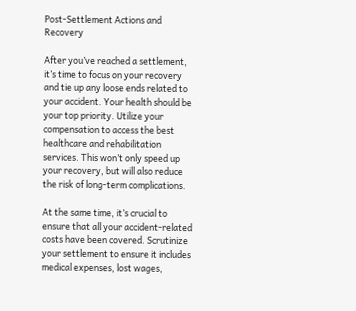Post-Settlement Actions and Recovery

After you’ve reached a settlement, it’s time to focus on your recovery and tie up any loose ends related to your accident. Your health should be your top priority. Utilize your compensation to access the best healthcare and rehabilitation services. This won’t only speed up your recovery, but will also reduce the risk of long-term complications.

At the same time, it’s crucial to ensure that all your accident-related costs have been covered. Scrutinize your settlement to ensure it includes medical expenses, lost wages,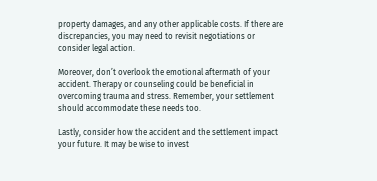property damages, and any other applicable costs. If there are discrepancies, you may need to revisit negotiations or consider legal action.

Moreover, don’t overlook the emotional aftermath of your accident. Therapy or counseling could be beneficial in overcoming trauma and stress. Remember, your settlement should accommodate these needs too.

Lastly, consider how the accident and the settlement impact your future. It may be wise to invest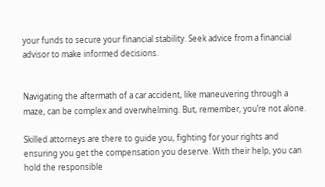your funds to secure your financial stability. Seek advice from a financial advisor to make informed decisions.


Navigating the aftermath of a car accident, like maneuvering through a maze, can be complex and overwhelming. But, remember, you’re not alone.

Skilled attorneys are there to guide you, fighting for your rights and ensuring you get the compensation you deserve. With their help, you can hold the responsible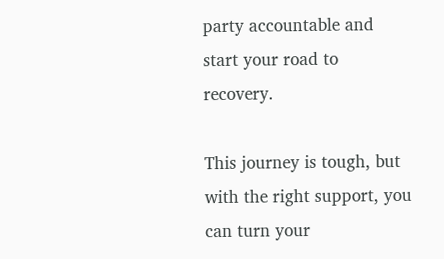party accountable and start your road to recovery.

This journey is tough, but with the right support, you can turn your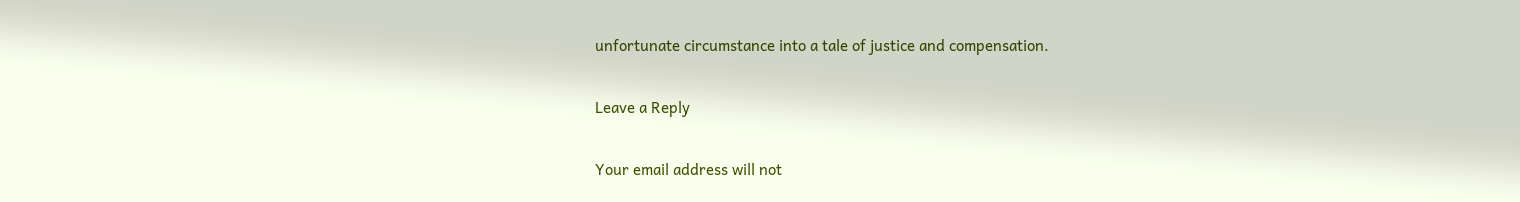unfortunate circumstance into a tale of justice and compensation.

Leave a Reply

Your email address will not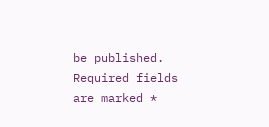be published. Required fields are marked *